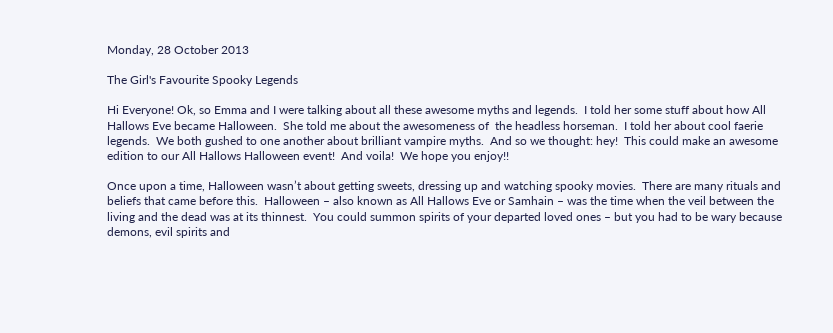Monday, 28 October 2013

The Girl's Favourite Spooky Legends

Hi Everyone! Ok, so Emma and I were talking about all these awesome myths and legends.  I told her some stuff about how All Hallows Eve became Halloween.  She told me about the awesomeness of  the headless horseman.  I told her about cool faerie legends.  We both gushed to one another about brilliant vampire myths.  And so we thought: hey!  This could make an awesome edition to our All Hallows Halloween event!  And voila!  We hope you enjoy!!

Once upon a time, Halloween wasn’t about getting sweets, dressing up and watching spooky movies.  There are many rituals and beliefs that came before this.  Halloween – also known as All Hallows Eve or Samhain – was the time when the veil between the living and the dead was at its thinnest.  You could summon spirits of your departed loved ones – but you had to be wary because demons, evil spirits and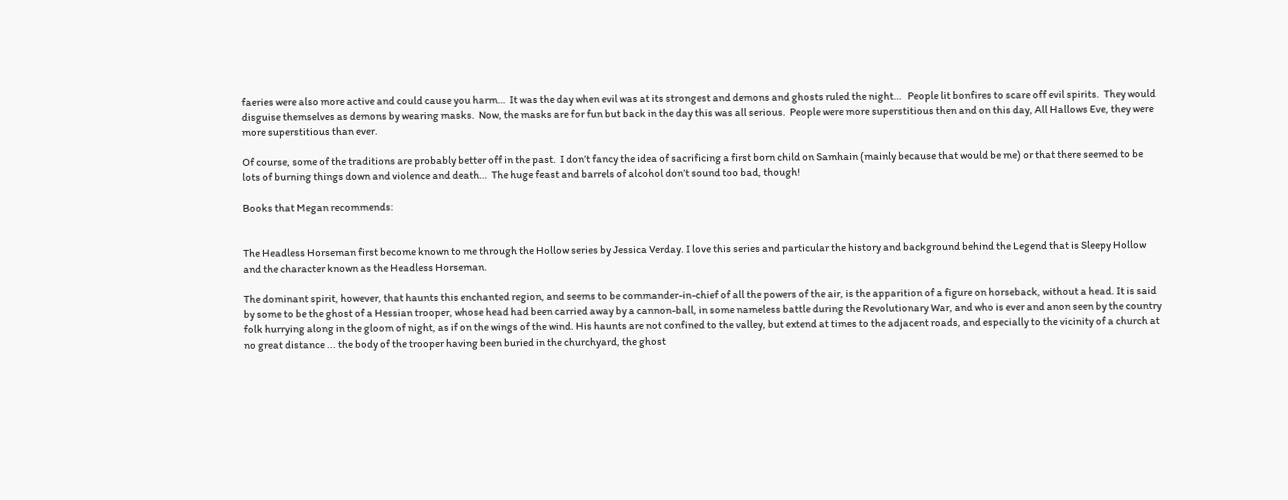faeries were also more active and could cause you harm…  It was the day when evil was at its strongest and demons and ghosts ruled the night…   People lit bonfires to scare off evil spirits.  They would disguise themselves as demons by wearing masks.  Now, the masks are for fun but back in the day this was all serious.  People were more superstitious then and on this day, All Hallows Eve, they were more superstitious than ever.

Of course, some of the traditions are probably better off in the past.  I don’t fancy the idea of sacrificing a first born child on Samhain (mainly because that would be me) or that there seemed to be lots of burning things down and violence and death…  The huge feast and barrels of alcohol don’t sound too bad, though!

Books that Megan recommends:


The Headless Horseman first become known to me through the Hollow series by Jessica Verday. I love this series and particular the history and background behind the Legend that is Sleepy Hollow and the character known as the Headless Horseman.

The dominant spirit, however, that haunts this enchanted region, and seems to be commander-in-chief of all the powers of the air, is the apparition of a figure on horseback, without a head. It is said by some to be the ghost of a Hessian trooper, whose head had been carried away by a cannon-ball, in some nameless battle during the Revolutionary War, and who is ever and anon seen by the country folk hurrying along in the gloom of night, as if on the wings of the wind. His haunts are not confined to the valley, but extend at times to the adjacent roads, and especially to the vicinity of a church at no great distance ... the body of the trooper having been buried in the churchyard, the ghost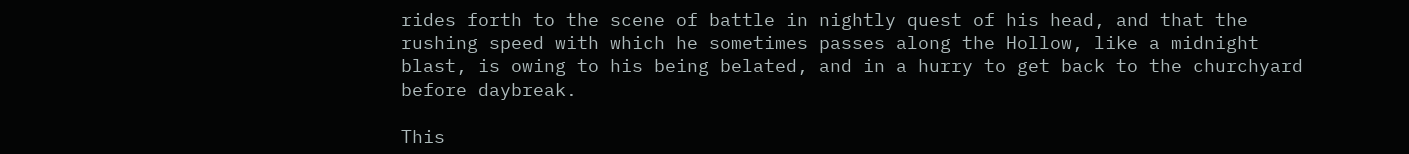rides forth to the scene of battle in nightly quest of his head, and that the rushing speed with which he sometimes passes along the Hollow, like a midnight blast, is owing to his being belated, and in a hurry to get back to the churchyard before daybreak.

This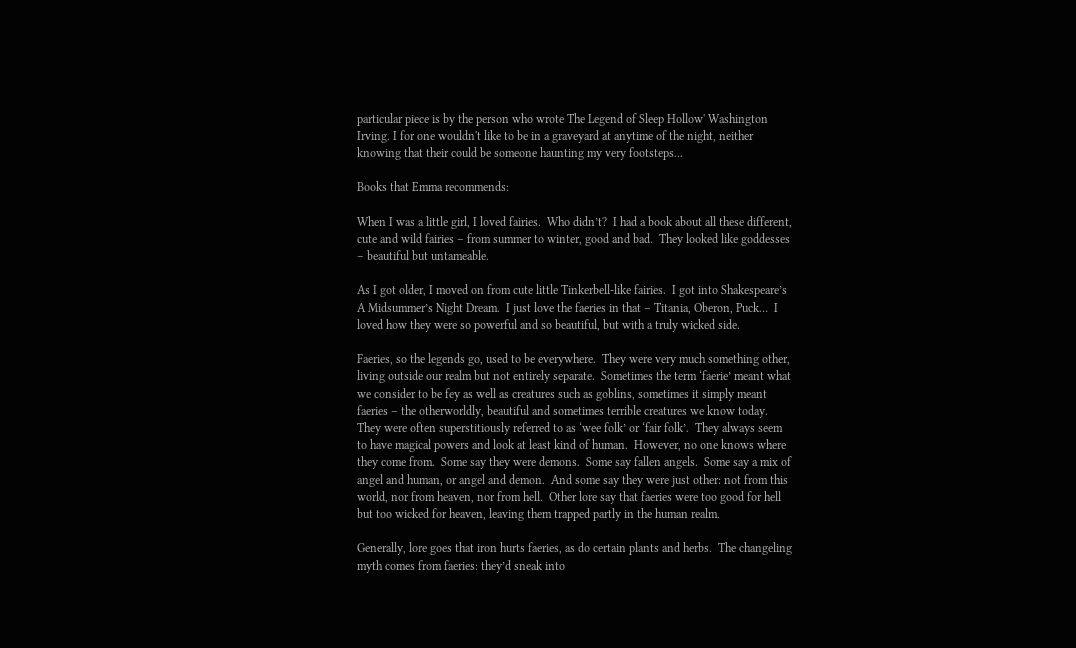particular piece is by the person who wrote The Legend of Sleep Hollow' Washington Irving. I for one wouldn't like to be in a graveyard at anytime of the night, neither knowing that their could be someone haunting my very footsteps...

Books that Emma recommends:

When I was a little girl, I loved fairies.  Who didn’t?  I had a book about all these different, cute and wild fairies – from summer to winter, good and bad.  They looked like goddesses – beautiful but untameable.

As I got older, I moved on from cute little Tinkerbell-like fairies.  I got into Shakespeare’s A Midsummer’s Night Dream.  I just love the faeries in that – Titania, Oberon, Puck…  I loved how they were so powerful and so beautiful, but with a truly wicked side.

Faeries, so the legends go, used to be everywhere.  They were very much something other, living outside our realm but not entirely separate.  Sometimes the term ‘faerie’ meant what we consider to be fey as well as creatures such as goblins, sometimes it simply meant faeries – the otherworldly, beautiful and sometimes terrible creatures we know today.  They were often superstitiously referred to as ‘wee folk’ or ‘fair folk’.  They always seem to have magical powers and look at least kind of human.  However, no one knows where they come from.  Some say they were demons.  Some say fallen angels.  Some say a mix of angel and human, or angel and demon.  And some say they were just other: not from this world, nor from heaven, nor from hell.  Other lore say that faeries were too good for hell but too wicked for heaven, leaving them trapped partly in the human realm.

Generally, lore goes that iron hurts faeries, as do certain plants and herbs.  The changeling myth comes from faeries: they’d sneak into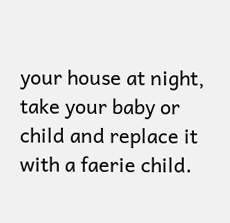your house at night, take your baby or child and replace it with a faerie child.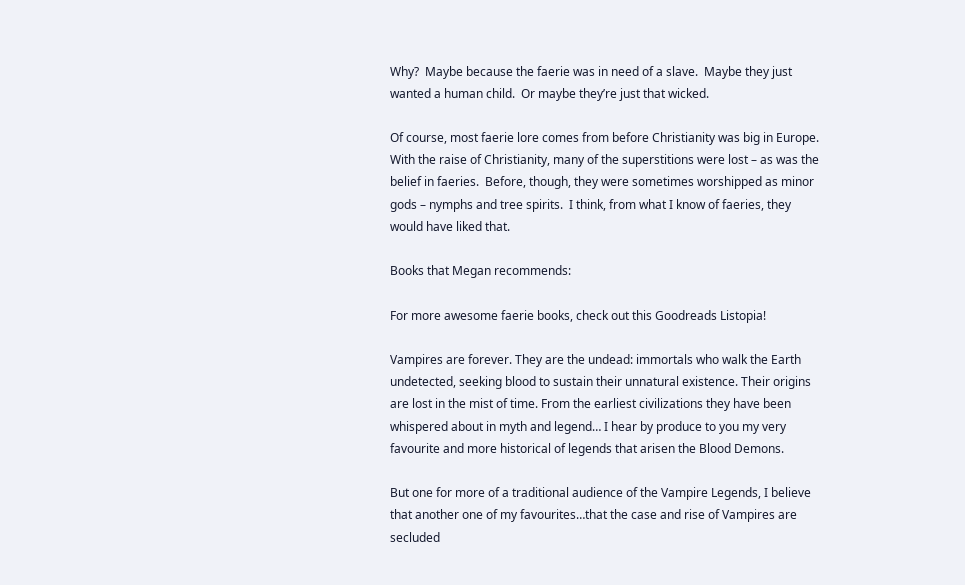Why?  Maybe because the faerie was in need of a slave.  Maybe they just wanted a human child.  Or maybe they’re just that wicked.

Of course, most faerie lore comes from before Christianity was big in Europe.  With the raise of Christianity, many of the superstitions were lost – as was the belief in faeries.  Before, though, they were sometimes worshipped as minor gods – nymphs and tree spirits.  I think, from what I know of faeries, they would have liked that.

Books that Megan recommends:

For more awesome faerie books, check out this Goodreads Listopia!

Vampires are forever. They are the undead: immortals who walk the Earth undetected, seeking blood to sustain their unnatural existence. Their origins are lost in the mist of time. From the earliest civilizations they have been whispered about in myth and legend… I hear by produce to you my very favourite and more historical of legends that arisen the Blood Demons.

But one for more of a traditional audience of the Vampire Legends, I believe that another one of my favourites…that the case and rise of Vampires are secluded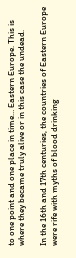to one point and one place in time… Eastern Europe. This is where they became truly alive or in this case the undead.

In the 16th and 17th centuries, the countries of Eastern Europe were rife with myths of blood drinking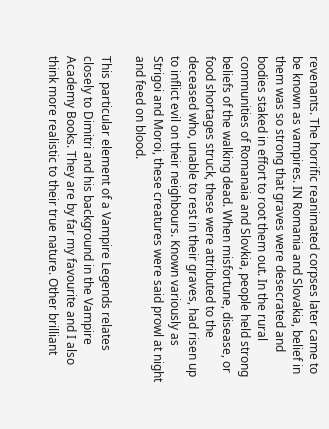revenants. The horrific reanimated corpses later came to be known as vampires. IN Romania and Slovakia, belief in them was so strong that graves were desecrated and bodies staked in effort to root them out. In the rural communities of Romanaia and Slovkia, people held strong beliefs of the walking dead. When misfortune, disease, or food shortages struck, these were attributed to the deceased who, unable to rest in their graves, had risen up to inflict evil on their neighbours. Known variously as Strigoi and Moroi, these creatures were said prowl at night and feed on blood.

This particular element of a Vampire Legends relates closely to Dimitri and his background in the Vampire Academy Books. They are by far my favourite and I also think more realistic to their true nature. Other brilliant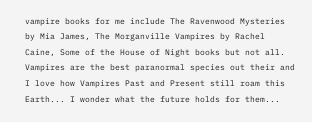vampire books for me include The Ravenwood Mysteries by Mia James, The Morganville Vampires by Rachel Caine, Some of the House of Night books but not all. Vampires are the best paranormal species out their and I love how Vampires Past and Present still roam this Earth... I wonder what the future holds for them...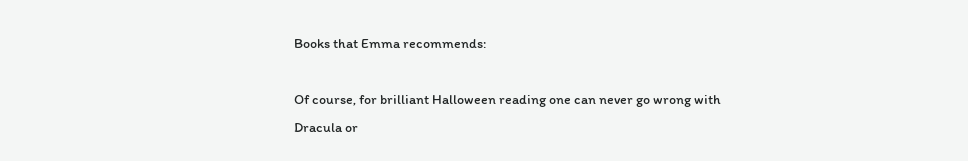Books that Emma recommends:

Of course, for brilliant Halloween reading one can never go wrong with Dracula or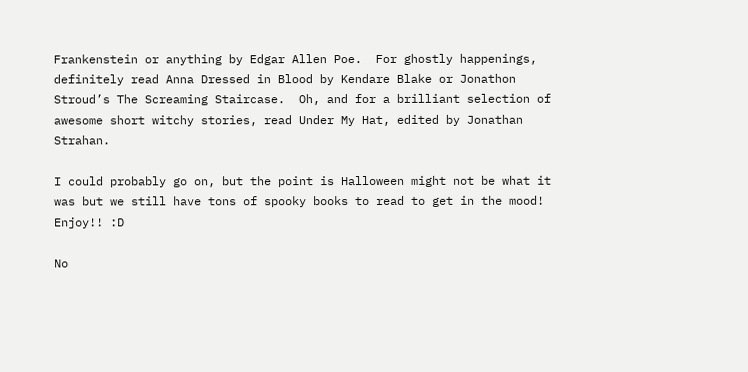Frankenstein or anything by Edgar Allen Poe.  For ghostly happenings, definitely read Anna Dressed in Blood by Kendare Blake or Jonathon Stroud’s The Screaming Staircase.  Oh, and for a brilliant selection of awesome short witchy stories, read Under My Hat, edited by Jonathan Strahan.

I could probably go on, but the point is Halloween might not be what it was but we still have tons of spooky books to read to get in the mood!  Enjoy!! :D

No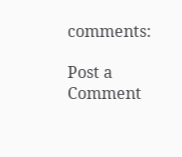comments:

Post a Comment